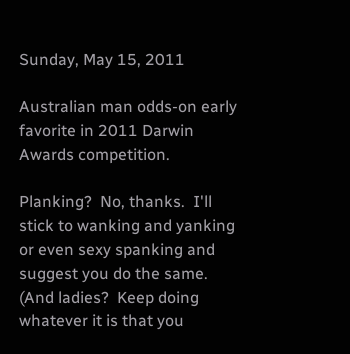Sunday, May 15, 2011

Australian man odds-on early favorite in 2011 Darwin Awards competition.

Planking?  No, thanks.  I'll stick to wanking and yanking or even sexy spanking and suggest you do the same.  (And ladies?  Keep doing whatever it is that you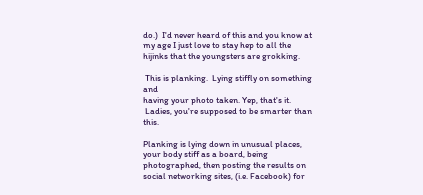do.)  I'd never heard of this and you know at my age I just love to stay hep to all the hijinks that the youngsters are grokking.

 This is planking.  Lying stiffly on something and
having your photo taken. Yep, that's it.
 Ladies, you're supposed to be smarter than this.

Planking is lying down in unusual places, your body stiff as a board, being photographed, then posting the results on social networking sites, (i.e. Facebook) for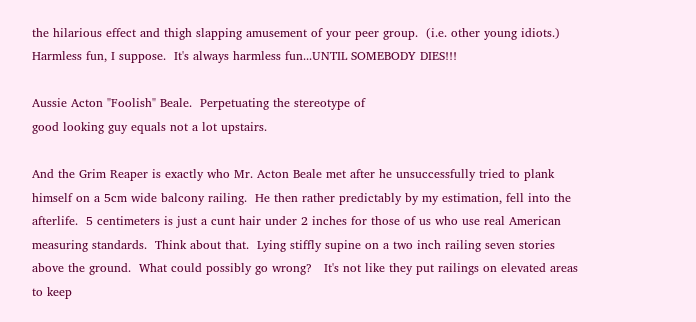the hilarious effect and thigh slapping amusement of your peer group.  (i.e. other young idiots.)  Harmless fun, I suppose.  It's always harmless fun...UNTIL SOMEBODY DIES!!!

Aussie Acton "Foolish" Beale.  Perpetuating the stereotype of
good looking guy equals not a lot upstairs.

And the Grim Reaper is exactly who Mr. Acton Beale met after he unsuccessfully tried to plank himself on a 5cm wide balcony railing.  He then rather predictably by my estimation, fell into the afterlife.  5 centimeters is just a cunt hair under 2 inches for those of us who use real American measuring standards.  Think about that.  Lying stiffly supine on a two inch railing seven stories above the ground.  What could possibly go wrong?   It's not like they put railings on elevated areas to keep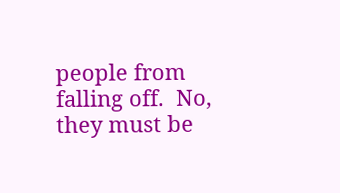people from falling off.  No, they must be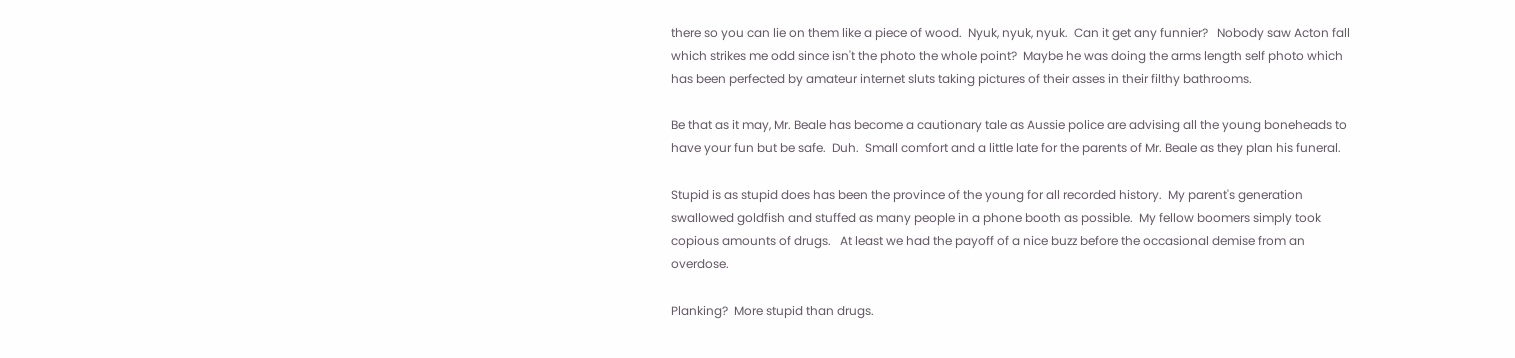there so you can lie on them like a piece of wood.  Nyuk, nyuk, nyuk.  Can it get any funnier?   Nobody saw Acton fall which strikes me odd since isn't the photo the whole point?  Maybe he was doing the arms length self photo which has been perfected by amateur internet sluts taking pictures of their asses in their filthy bathrooms.

Be that as it may, Mr. Beale has become a cautionary tale as Aussie police are advising all the young boneheads to have your fun but be safe.  Duh.  Small comfort and a little late for the parents of Mr. Beale as they plan his funeral.

Stupid is as stupid does has been the province of the young for all recorded history.  My parent's generation swallowed goldfish and stuffed as many people in a phone booth as possible.  My fellow boomers simply took copious amounts of drugs.   At least we had the payoff of a nice buzz before the occasional demise from an overdose.

Planking?  More stupid than drugs.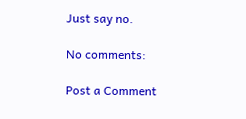Just say no.

No comments:

Post a Comment